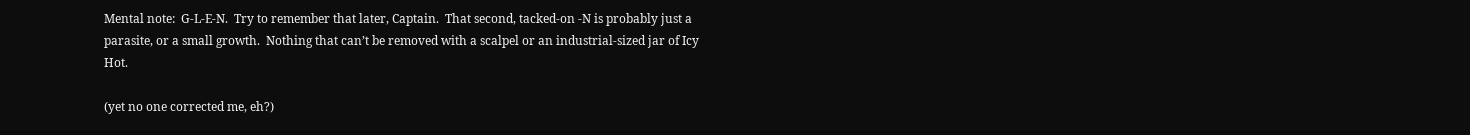Mental note:  G-L-E-N.  Try to remember that later, Captain.  That second, tacked-on -N is probably just a parasite, or a small growth.  Nothing that can’t be removed with a scalpel or an industrial-sized jar of Icy Hot.

(yet no one corrected me, eh?)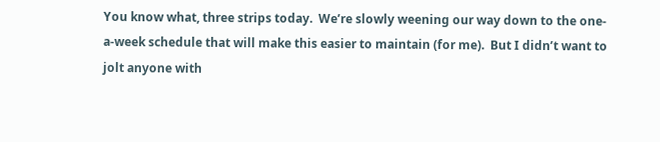You know what, three strips today.  We’re slowly weening our way down to the one-a-week schedule that will make this easier to maintain (for me).  But I didn’t want to jolt anyone with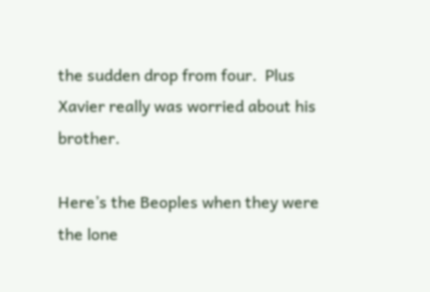the sudden drop from four.  Plus Xavier really was worried about his brother.

Here’s the Beoples when they were the lone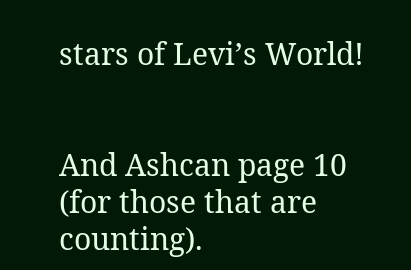stars of Levi’s World!


And Ashcan page 10 (for those that are counting).